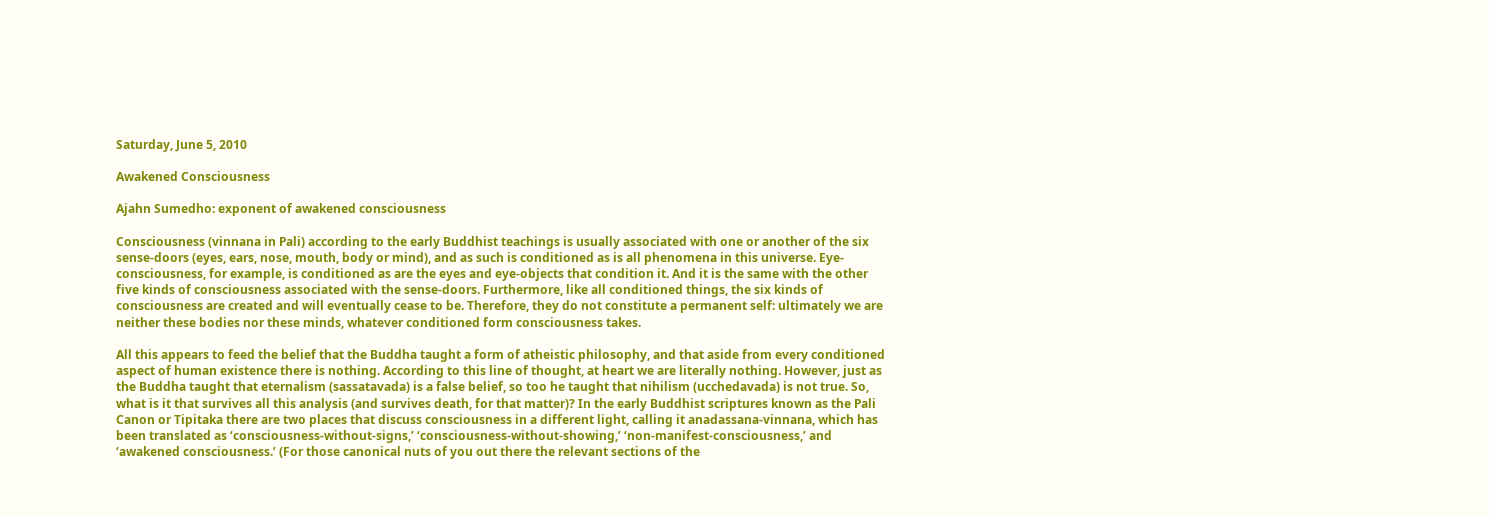Saturday, June 5, 2010

Awakened Consciousness

Ajahn Sumedho: exponent of awakened consciousness

Consciousness (vinnana in Pali) according to the early Buddhist teachings is usually associated with one or another of the six sense-doors (eyes, ears, nose, mouth, body or mind), and as such is conditioned as is all phenomena in this universe. Eye-consciousness, for example, is conditioned as are the eyes and eye-objects that condition it. And it is the same with the other five kinds of consciousness associated with the sense-doors. Furthermore, like all conditioned things, the six kinds of consciousness are created and will eventually cease to be. Therefore, they do not constitute a permanent self: ultimately we are neither these bodies nor these minds, whatever conditioned form consciousness takes.

All this appears to feed the belief that the Buddha taught a form of atheistic philosophy, and that aside from every conditioned aspect of human existence there is nothing. According to this line of thought, at heart we are literally nothing. However, just as the Buddha taught that eternalism (sassatavada) is a false belief, so too he taught that nihilism (ucchedavada) is not true. So, what is it that survives all this analysis (and survives death, for that matter)? In the early Buddhist scriptures known as the Pali Canon or Tipitaka there are two places that discuss consciousness in a different light, calling it anadassana-vinnana, which has been translated as ‘consciousness-without-signs,’ ‘consciousness-without-showing,’ ‘non-manifest-consciousness,’ and ‘awakened consciousness.’ (For those canonical nuts of you out there the relevant sections of the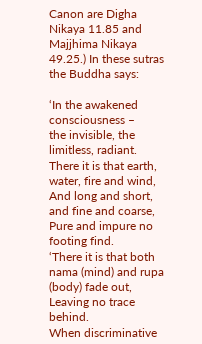Canon are Digha Nikaya 11.85 and Majjhima Nikaya 49.25.) In these sutras the Buddha says:

‘In the awakened consciousness –
the invisible, the limitless, radiant.
There it is that earth, water, fire and wind,
And long and short, and fine and coarse,
Pure and impure no footing find.
‘There it is that both nama (mind) and rupa (body) fade out,
Leaving no trace behind.
When discriminative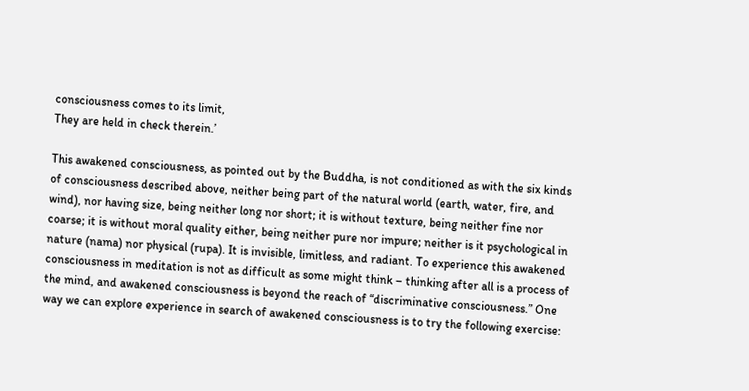consciousness comes to its limit,
They are held in check therein.’

This awakened consciousness, as pointed out by the Buddha, is not conditioned as with the six kinds of consciousness described above, neither being part of the natural world (earth, water, fire, and wind), nor having size, being neither long nor short; it is without texture, being neither fine nor coarse; it is without moral quality either, being neither pure nor impure; neither is it psychological in nature (nama) nor physical (rupa). It is invisible, limitless, and radiant. To experience this awakened consciousness in meditation is not as difficult as some might think – thinking after all is a process of the mind, and awakened consciousness is beyond the reach of “discriminative consciousness.” One way we can explore experience in search of awakened consciousness is to try the following exercise: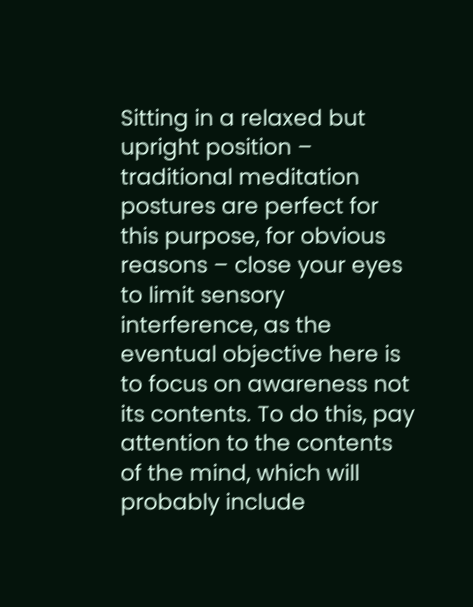Sitting in a relaxed but upright position – traditional meditation postures are perfect for this purpose, for obvious reasons – close your eyes to limit sensory interference, as the eventual objective here is to focus on awareness not its contents. To do this, pay attention to the contents of the mind, which will probably include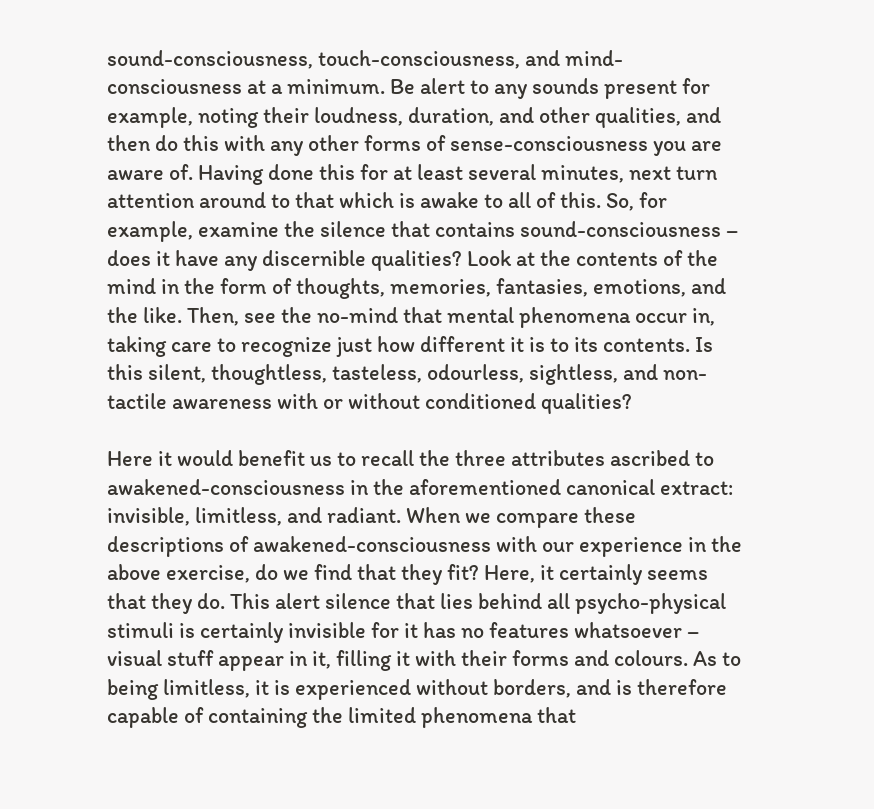sound-consciousness, touch-consciousness, and mind-consciousness at a minimum. Be alert to any sounds present for example, noting their loudness, duration, and other qualities, and then do this with any other forms of sense-consciousness you are aware of. Having done this for at least several minutes, next turn attention around to that which is awake to all of this. So, for example, examine the silence that contains sound-consciousness – does it have any discernible qualities? Look at the contents of the mind in the form of thoughts, memories, fantasies, emotions, and the like. Then, see the no-mind that mental phenomena occur in, taking care to recognize just how different it is to its contents. Is this silent, thoughtless, tasteless, odourless, sightless, and non-tactile awareness with or without conditioned qualities?

Here it would benefit us to recall the three attributes ascribed to awakened-consciousness in the aforementioned canonical extract: invisible, limitless, and radiant. When we compare these descriptions of awakened-consciousness with our experience in the above exercise, do we find that they fit? Here, it certainly seems that they do. This alert silence that lies behind all psycho-physical stimuli is certainly invisible for it has no features whatsoever – visual stuff appear in it, filling it with their forms and colours. As to being limitless, it is experienced without borders, and is therefore capable of containing the limited phenomena that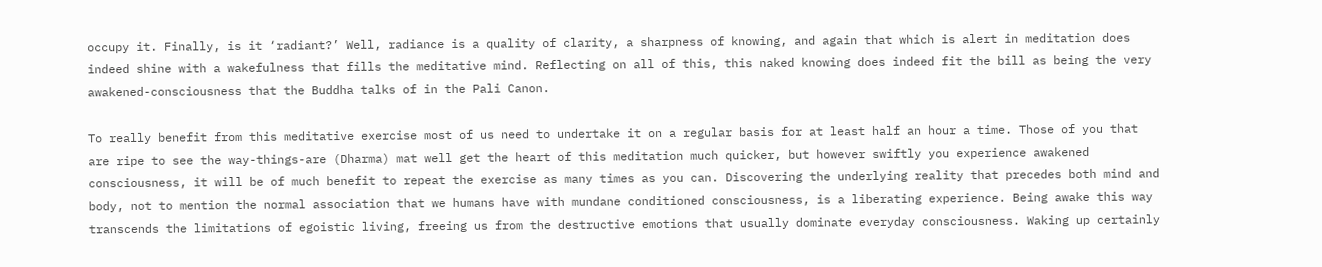occupy it. Finally, is it ‘radiant?’ Well, radiance is a quality of clarity, a sharpness of knowing, and again that which is alert in meditation does indeed shine with a wakefulness that fills the meditative mind. Reflecting on all of this, this naked knowing does indeed fit the bill as being the very awakened-consciousness that the Buddha talks of in the Pali Canon.

To really benefit from this meditative exercise most of us need to undertake it on a regular basis for at least half an hour a time. Those of you that are ripe to see the way-things-are (Dharma) mat well get the heart of this meditation much quicker, but however swiftly you experience awakened consciousness, it will be of much benefit to repeat the exercise as many times as you can. Discovering the underlying reality that precedes both mind and body, not to mention the normal association that we humans have with mundane conditioned consciousness, is a liberating experience. Being awake this way transcends the limitations of egoistic living, freeing us from the destructive emotions that usually dominate everyday consciousness. Waking up certainly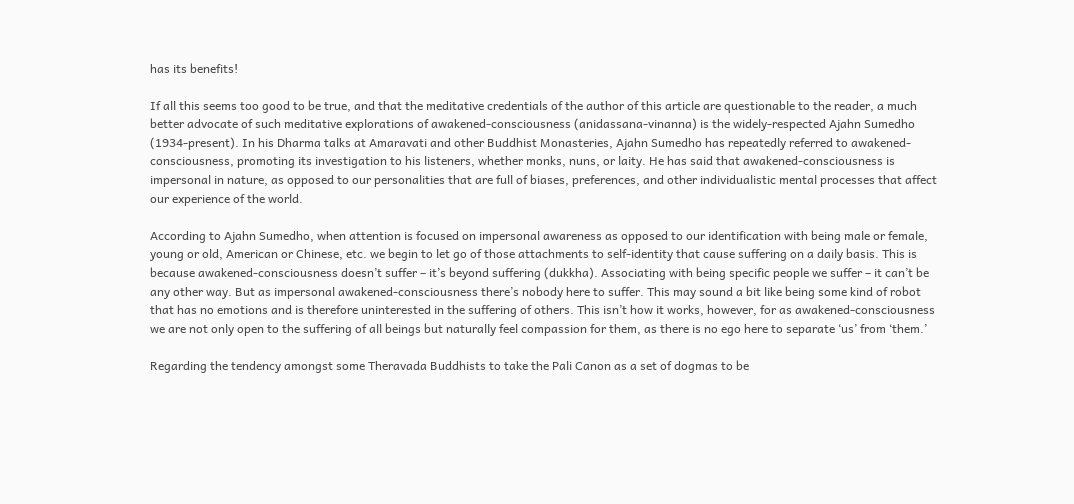has its benefits!

If all this seems too good to be true, and that the meditative credentials of the author of this article are questionable to the reader, a much better advocate of such meditative explorations of awakened-consciousness (anidassana-vinanna) is the widely-respected Ajahn Sumedho (1934-present). In his Dharma talks at Amaravati and other Buddhist Monasteries, Ajahn Sumedho has repeatedly referred to awakened-consciousness, promoting its investigation to his listeners, whether monks, nuns, or laity. He has said that awakened-consciousness is impersonal in nature, as opposed to our personalities that are full of biases, preferences, and other individualistic mental processes that affect our experience of the world.

According to Ajahn Sumedho, when attention is focused on impersonal awareness as opposed to our identification with being male or female, young or old, American or Chinese, etc. we begin to let go of those attachments to self-identity that cause suffering on a daily basis. This is because awakened-consciousness doesn’t suffer – it’s beyond suffering (dukkha). Associating with being specific people we suffer – it can’t be any other way. But as impersonal awakened-consciousness there’s nobody here to suffer. This may sound a bit like being some kind of robot that has no emotions and is therefore uninterested in the suffering of others. This isn’t how it works, however, for as awakened-consciousness we are not only open to the suffering of all beings but naturally feel compassion for them, as there is no ego here to separate ‘us’ from ‘them.’

Regarding the tendency amongst some Theravada Buddhists to take the Pali Canon as a set of dogmas to be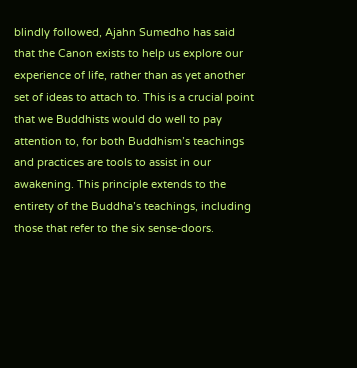blindly followed, Ajahn Sumedho has said that the Canon exists to help us explore our experience of life, rather than as yet another set of ideas to attach to. This is a crucial point that we Buddhists would do well to pay attention to, for both Buddhism’s teachings and practices are tools to assist in our awakening. This principle extends to the entirety of the Buddha’s teachings, including those that refer to the six sense-doors.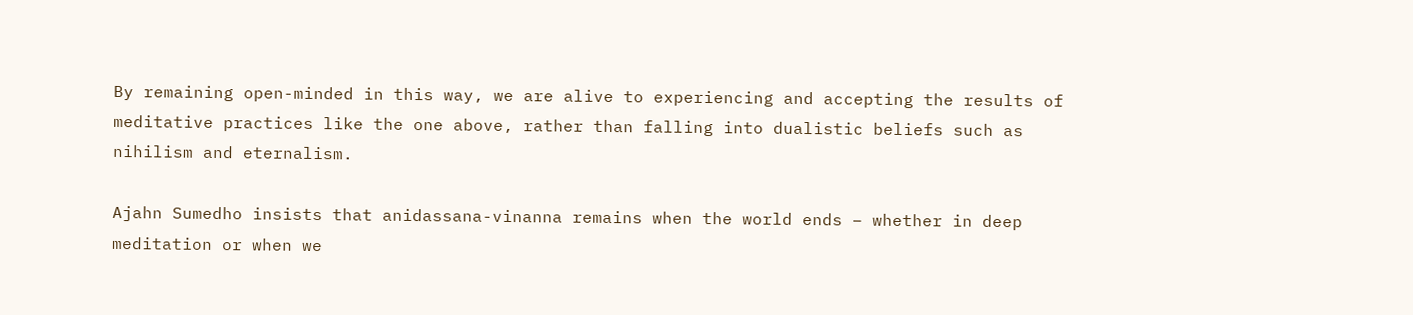By remaining open-minded in this way, we are alive to experiencing and accepting the results of meditative practices like the one above, rather than falling into dualistic beliefs such as nihilism and eternalism.

Ajahn Sumedho insists that anidassana-vinanna remains when the world ends – whether in deep meditation or when we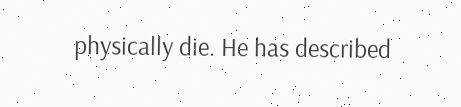physically die. He has described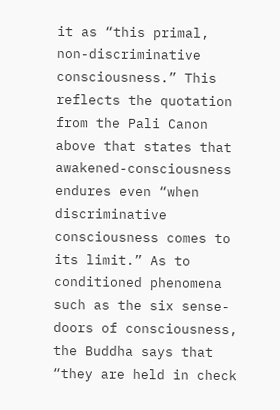it as “this primal, non-discriminative consciousness.” This reflects the quotation from the Pali Canon above that states that awakened-consciousness endures even “when discriminative consciousness comes to its limit.” As to conditioned phenomena such as the six sense-doors of consciousness, the Buddha says that “they are held in check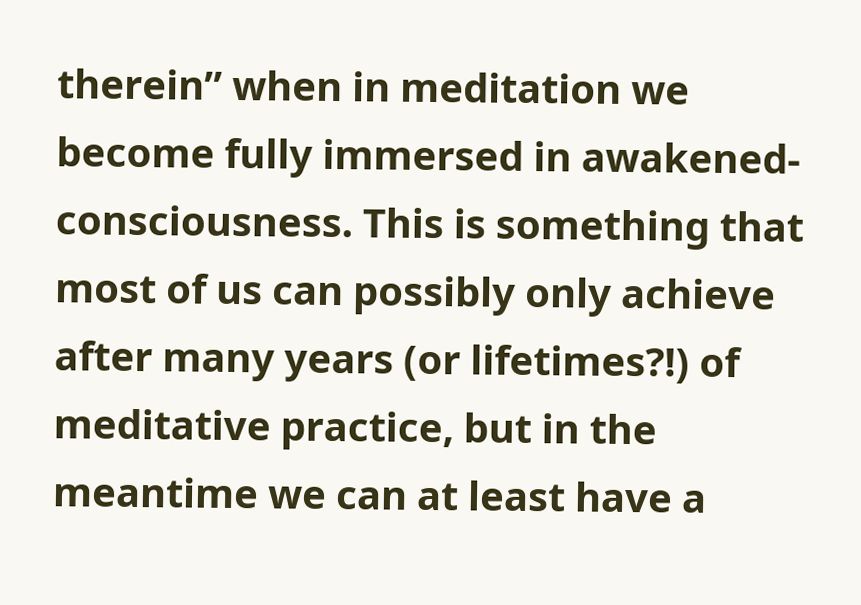therein” when in meditation we become fully immersed in awakened-consciousness. This is something that most of us can possibly only achieve after many years (or lifetimes?!) of meditative practice, but in the meantime we can at least have a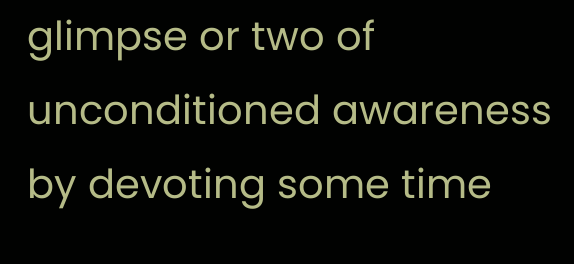glimpse or two of unconditioned awareness by devoting some time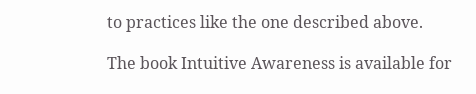to practices like the one described above.

The book Intuitive Awareness is available for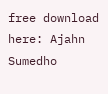free download here: Ajahn Sumedho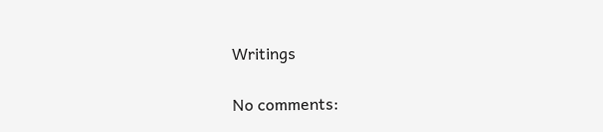Writings

No comments: